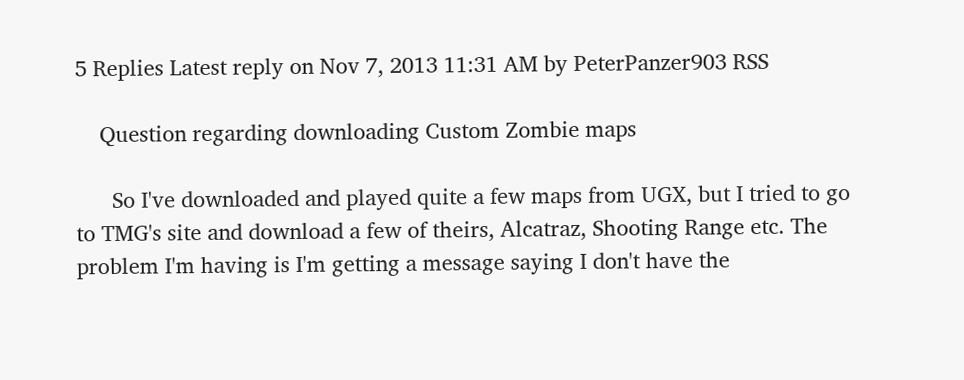5 Replies Latest reply on Nov 7, 2013 11:31 AM by PeterPanzer903 RSS

    Question regarding downloading Custom Zombie maps

      So I've downloaded and played quite a few maps from UGX, but I tried to go to TMG's site and download a few of theirs, Alcatraz, Shooting Range etc. The problem I'm having is I'm getting a message saying I don't have the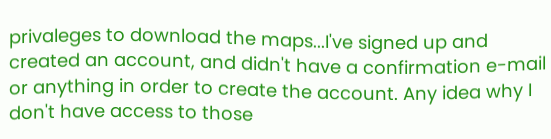privaleges to download the maps...I've signed up and created an account, and didn't have a confirmation e-mail or anything in order to create the account. Any idea why I don't have access to those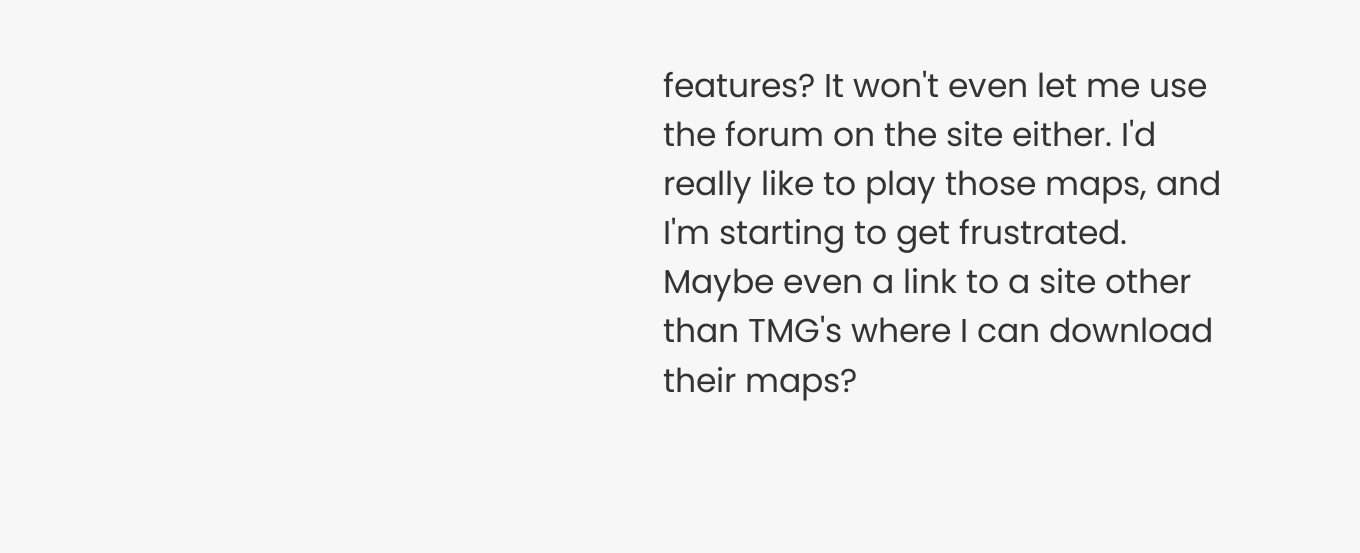features? It won't even let me use the forum on the site either. I'd really like to play those maps, and I'm starting to get frustrated. Maybe even a link to a site other than TMG's where I can download their maps?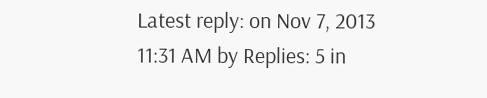Latest reply: on Nov 7, 2013 11:31 AM by Replies: 5 in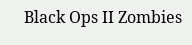Black Ops II Zombies